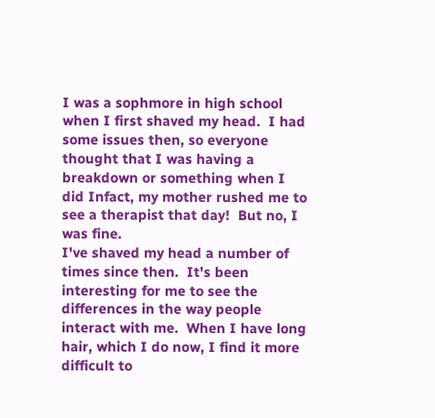I was a sophmore in high school when I first shaved my head.  I had some issues then, so everyone thought that I was having a breakdown or something when I did Infact, my mother rushed me to see a therapist that day!  But no, I was fine.
I've shaved my head a number of times since then.  It's been interesting for me to see the differences in the way people interact with me.  When I have long hair, which I do now, I find it more difficult to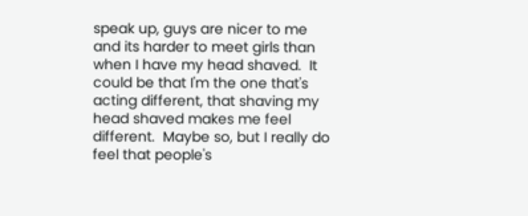speak up, guys are nicer to me and its harder to meet girls than when I have my head shaved.  It could be that I'm the one that's acting different, that shaving my head shaved makes me feel different.  Maybe so, but I really do feel that people's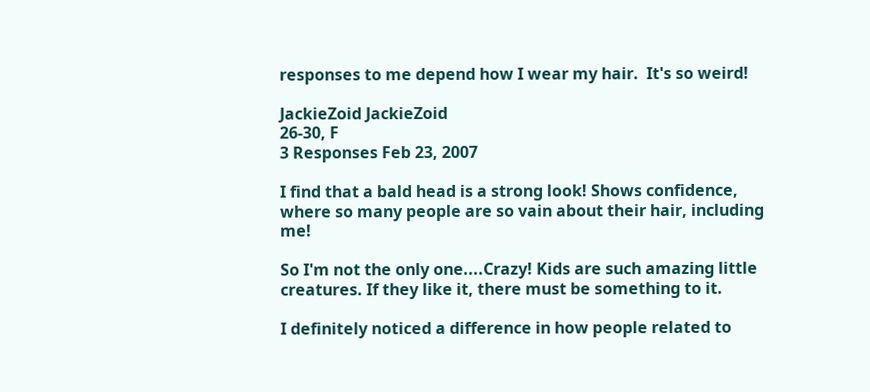responses to me depend how I wear my hair.  It's so weird!

JackieZoid JackieZoid
26-30, F
3 Responses Feb 23, 2007

I find that a bald head is a strong look! Shows confidence, where so many people are so vain about their hair, including me!

So I'm not the only one....Crazy! Kids are such amazing little creatures. If they like it, there must be something to it.

I definitely noticed a difference in how people related to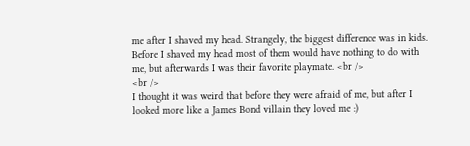me after I shaved my head. Strangely, the biggest difference was in kids. Before I shaved my head most of them would have nothing to do with me, but afterwards I was their favorite playmate. <br />
<br />
I thought it was weird that before they were afraid of me, but after I looked more like a James Bond villain they loved me :)